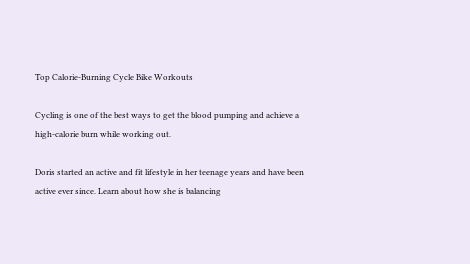Top Calorie-Burning Cycle Bike Workouts

Cycling is one of the best ways to get the blood pumping and achieve a high-calorie burn while working out.

Doris started an active and fit lifestyle in her teenage years and have been active ever since. Learn about how she is balancing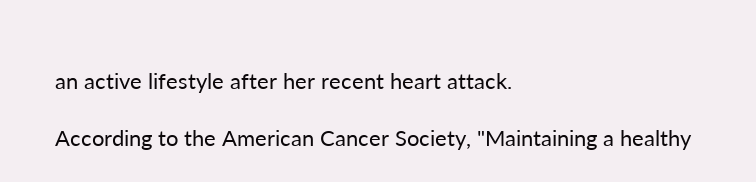an active lifestyle after her recent heart attack.

According to the American Cancer Society, "Maintaining a healthy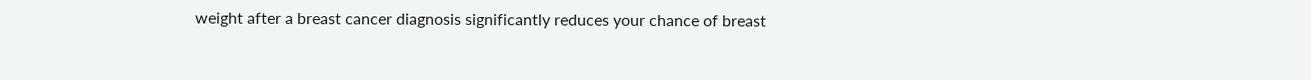weight after a breast cancer diagnosis significantly reduces your chance of breast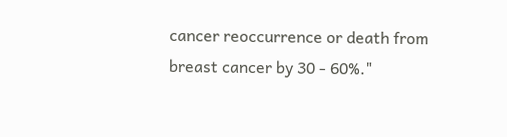cancer reoccurrence or death from breast cancer by 30 - 60%."